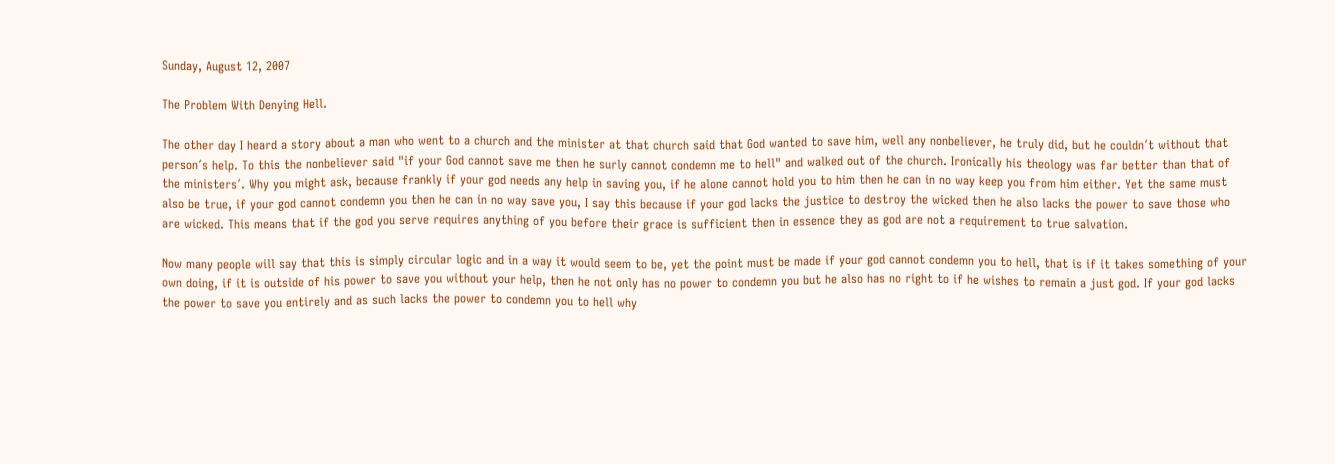Sunday, August 12, 2007

The Problem With Denying Hell.

The other day I heard a story about a man who went to a church and the minister at that church said that God wanted to save him, well any nonbeliever, he truly did, but he couldn´t without that person´s help. To this the nonbeliever said "if your God cannot save me then he surly cannot condemn me to hell" and walked out of the church. Ironically his theology was far better than that of the ministers´. Why you might ask, because frankly if your god needs any help in saving you, if he alone cannot hold you to him then he can in no way keep you from him either. Yet the same must also be true, if your god cannot condemn you then he can in no way save you, I say this because if your god lacks the justice to destroy the wicked then he also lacks the power to save those who are wicked. This means that if the god you serve requires anything of you before their grace is sufficient then in essence they as god are not a requirement to true salvation.

Now many people will say that this is simply circular logic and in a way it would seem to be, yet the point must be made if your god cannot condemn you to hell, that is if it takes something of your own doing, if it is outside of his power to save you without your help, then he not only has no power to condemn you but he also has no right to if he wishes to remain a just god. If your god lacks the power to save you entirely and as such lacks the power to condemn you to hell why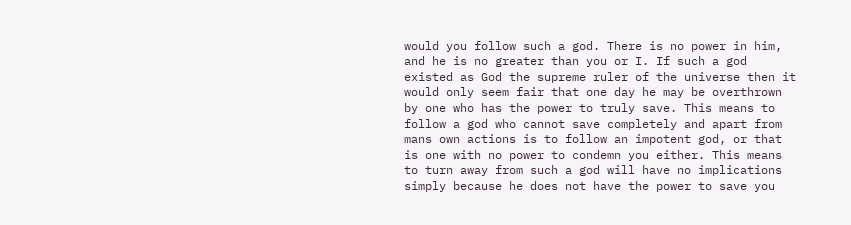would you follow such a god. There is no power in him, and he is no greater than you or I. If such a god existed as God the supreme ruler of the universe then it would only seem fair that one day he may be overthrown by one who has the power to truly save. This means to follow a god who cannot save completely and apart from mans own actions is to follow an impotent god, or that is one with no power to condemn you either. This means to turn away from such a god will have no implications simply because he does not have the power to save you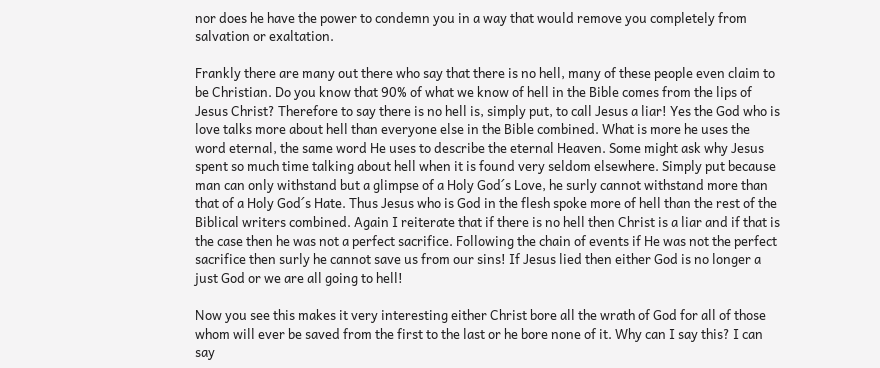nor does he have the power to condemn you in a way that would remove you completely from salvation or exaltation.

Frankly there are many out there who say that there is no hell, many of these people even claim to be Christian. Do you know that 90% of what we know of hell in the Bible comes from the lips of Jesus Christ? Therefore to say there is no hell is, simply put, to call Jesus a liar! Yes the God who is love talks more about hell than everyone else in the Bible combined. What is more he uses the word eternal, the same word He uses to describe the eternal Heaven. Some might ask why Jesus spent so much time talking about hell when it is found very seldom elsewhere. Simply put because man can only withstand but a glimpse of a Holy God´s Love, he surly cannot withstand more than that of a Holy God´s Hate. Thus Jesus who is God in the flesh spoke more of hell than the rest of the Biblical writers combined. Again I reiterate that if there is no hell then Christ is a liar and if that is the case then he was not a perfect sacrifice. Following the chain of events if He was not the perfect sacrifice then surly he cannot save us from our sins! If Jesus lied then either God is no longer a just God or we are all going to hell!

Now you see this makes it very interesting either Christ bore all the wrath of God for all of those whom will ever be saved from the first to the last or he bore none of it. Why can I say this? I can say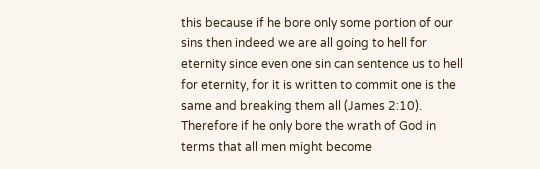this because if he bore only some portion of our sins then indeed we are all going to hell for eternity since even one sin can sentence us to hell for eternity, for it is written to commit one is the same and breaking them all (James 2:10). Therefore if he only bore the wrath of God in terms that all men might become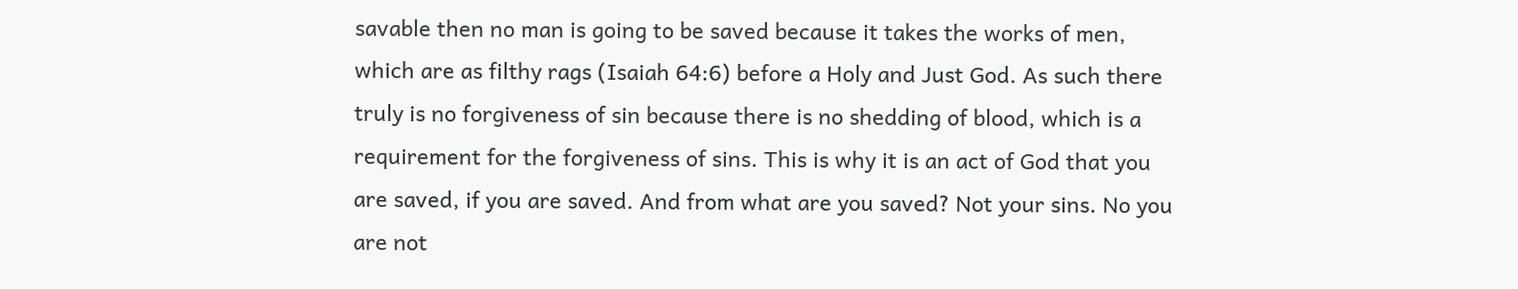savable then no man is going to be saved because it takes the works of men, which are as filthy rags (Isaiah 64:6) before a Holy and Just God. As such there truly is no forgiveness of sin because there is no shedding of blood, which is a requirement for the forgiveness of sins. This is why it is an act of God that you are saved, if you are saved. And from what are you saved? Not your sins. No you are not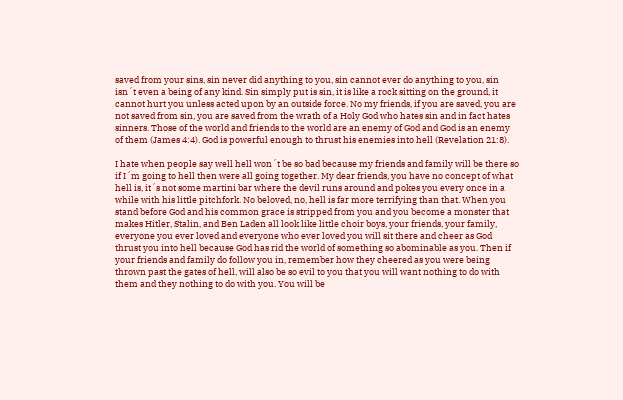saved from your sins, sin never did anything to you, sin cannot ever do anything to you, sin isn´t even a being of any kind. Sin simply put is sin, it is like a rock sitting on the ground, it cannot hurt you unless acted upon by an outside force. No my friends, if you are saved, you are not saved from sin, you are saved from the wrath of a Holy God who hates sin and in fact hates sinners. Those of the world and friends to the world are an enemy of God and God is an enemy of them (James 4:4). God is powerful enough to thrust his enemies into hell (Revelation 21:8).

I hate when people say well hell won´t be so bad because my friends and family will be there so if I´m going to hell then were all going together. My dear friends, you have no concept of what hell is, it´s not some martini bar where the devil runs around and pokes you every once in a while with his little pitchfork. No beloved, no, hell is far more terrifying than that. When you stand before God and his common grace is stripped from you and you become a monster that makes Hitler, Stalin, and Ben Laden all look like little choir boys, your friends, your family, everyone you ever loved and everyone who ever loved you will sit there and cheer as God thrust you into hell because God has rid the world of something so abominable as you. Then if your friends and family do follow you in, remember how they cheered as you were being thrown past the gates of hell, will also be so evil to you that you will want nothing to do with them and they nothing to do with you. You will be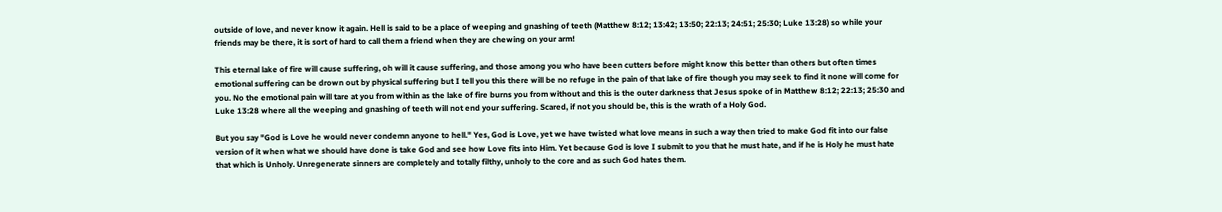outside of love, and never know it again. Hell is said to be a place of weeping and gnashing of teeth (Matthew 8:12; 13:42; 13:50; 22:13; 24:51; 25:30; Luke 13:28) so while your friends may be there, it is sort of hard to call them a friend when they are chewing on your arm!

This eternal lake of fire will cause suffering, oh will it cause suffering, and those among you who have been cutters before might know this better than others but often times emotional suffering can be drown out by physical suffering but I tell you this there will be no refuge in the pain of that lake of fire though you may seek to find it none will come for you. No the emotional pain will tare at you from within as the lake of fire burns you from without and this is the outer darkness that Jesus spoke of in Matthew 8:12; 22:13; 25:30 and Luke 13:28 where all the weeping and gnashing of teeth will not end your suffering. Scared, if not you should be, this is the wrath of a Holy God.

But you say "God is Love he would never condemn anyone to hell." Yes, God is Love, yet we have twisted what love means in such a way then tried to make God fit into our false version of it when what we should have done is take God and see how Love fits into Him. Yet because God is love I submit to you that he must hate, and if he is Holy he must hate that which is Unholy. Unregenerate sinners are completely and totally filthy, unholy to the core and as such God hates them.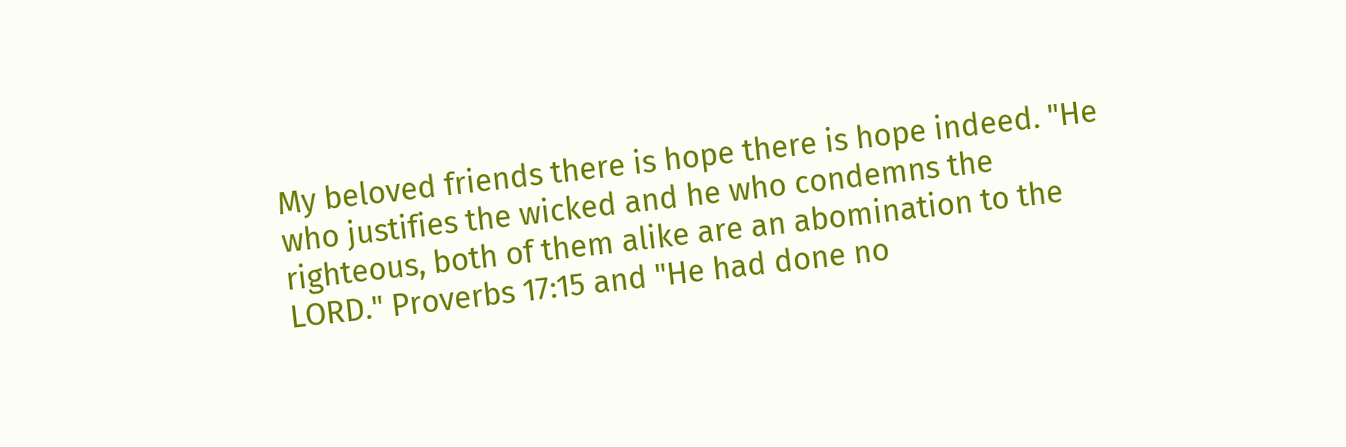My beloved friends there is hope there is hope indeed. "He who justifies the wicked and he who condemns the righteous, both of them alike are an abomination to the LORD." Proverbs 17:15 and "He had done no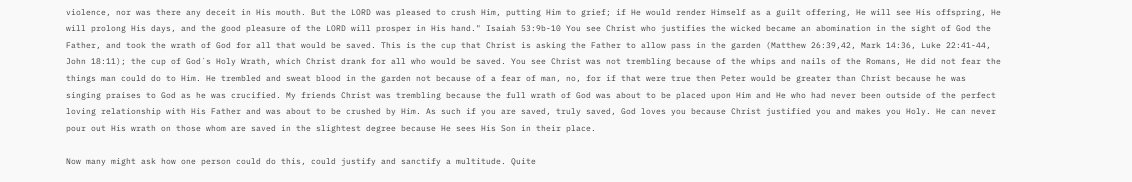violence, nor was there any deceit in His mouth. But the LORD was pleased to crush Him, putting Him to grief; if He would render Himself as a guilt offering, He will see His offspring, He will prolong His days, and the good pleasure of the LORD will prosper in His hand." Isaiah 53:9b-10 You see Christ who justifies the wicked became an abomination in the sight of God the Father, and took the wrath of God for all that would be saved. This is the cup that Christ is asking the Father to allow pass in the garden (Matthew 26:39,42, Mark 14:36, Luke 22:41-44, John 18:11); the cup of God´s Holy Wrath, which Christ drank for all who would be saved. You see Christ was not trembling because of the whips and nails of the Romans, He did not fear the things man could do to Him. He trembled and sweat blood in the garden not because of a fear of man, no, for if that were true then Peter would be greater than Christ because he was singing praises to God as he was crucified. My friends Christ was trembling because the full wrath of God was about to be placed upon Him and He who had never been outside of the perfect loving relationship with His Father and was about to be crushed by Him. As such if you are saved, truly saved, God loves you because Christ justified you and makes you Holy. He can never pour out His wrath on those whom are saved in the slightest degree because He sees His Son in their place.

Now many might ask how one person could do this, could justify and sanctify a multitude. Quite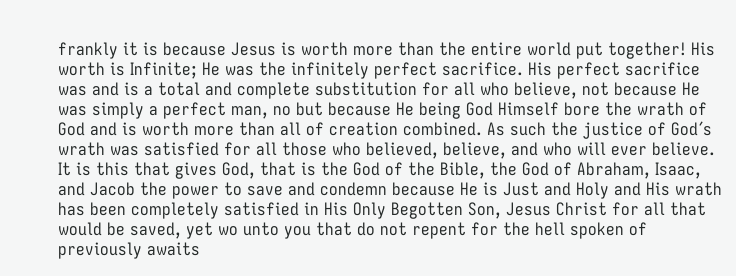frankly it is because Jesus is worth more than the entire world put together! His worth is Infinite; He was the infinitely perfect sacrifice. His perfect sacrifice was and is a total and complete substitution for all who believe, not because He was simply a perfect man, no but because He being God Himself bore the wrath of God and is worth more than all of creation combined. As such the justice of God´s wrath was satisfied for all those who believed, believe, and who will ever believe. It is this that gives God, that is the God of the Bible, the God of Abraham, Isaac, and Jacob the power to save and condemn because He is Just and Holy and His wrath has been completely satisfied in His Only Begotten Son, Jesus Christ for all that would be saved, yet wo unto you that do not repent for the hell spoken of previously awaits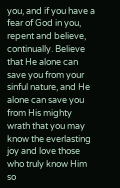you, and if you have a fear of God in you, repent and believe, continually. Believe that He alone can save you from your sinful nature, and He alone can save you from His mighty wrath that you may know the everlasting joy and love those who truly know Him so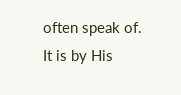often speak of. It is by His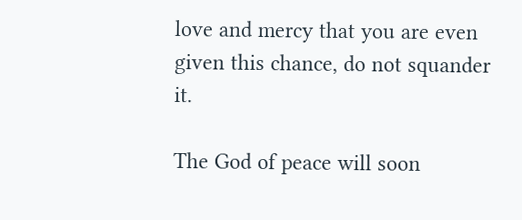love and mercy that you are even given this chance, do not squander it.

The God of peace will soon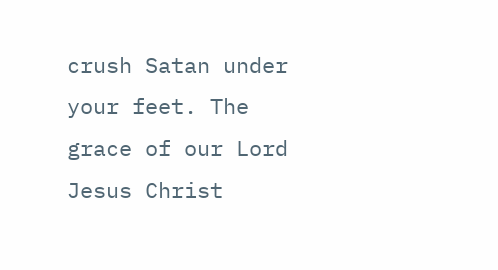crush Satan under your feet. The grace of our Lord Jesus Christ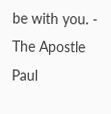be with you. - The Apostle Paul